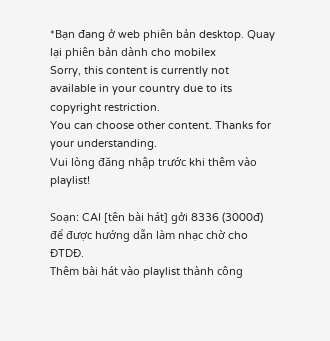*Bạn đang ở web phiên bản desktop. Quay lại phiên bản dành cho mobilex
Sorry, this content is currently not available in your country due to its copyright restriction.
You can choose other content. Thanks for your understanding.
Vui lòng đăng nhập trước khi thêm vào playlist!

Soạn: CAI [tên bài hát] gởi 8336 (3000đ) để được hướng dẫn làm nhạc chờ cho ĐTDĐ.
Thêm bài hát vào playlist thành công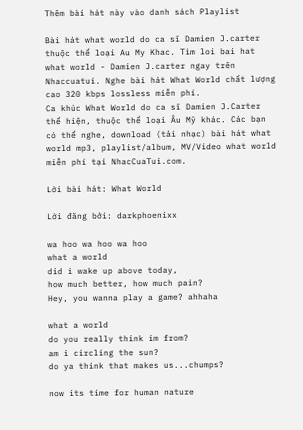Thêm bài hát này vào danh sách Playlist

Bài hát what world do ca sĩ Damien J.carter thuộc thể loại Au My Khac. Tìm loi bai hat what world - Damien J.carter ngay trên Nhaccuatui. Nghe bài hát What World chất lượng cao 320 kbps lossless miễn phí.
Ca khúc What World do ca sĩ Damien J.Carter thể hiện, thuộc thể loại Âu Mỹ khác. Các bạn có thể nghe, download (tải nhạc) bài hát what world mp3, playlist/album, MV/Video what world miễn phí tại NhacCuaTui.com.

Lời bài hát: What World

Lời đăng bởi: darkphoenixx

wa hoo wa hoo wa hoo
what a world
did i wake up above today,
how much better, how much pain?
Hey, you wanna play a game? ahhaha

what a world
do you really think im from?
am i circling the sun?
do ya think that makes us...chumps?

now its time for human nature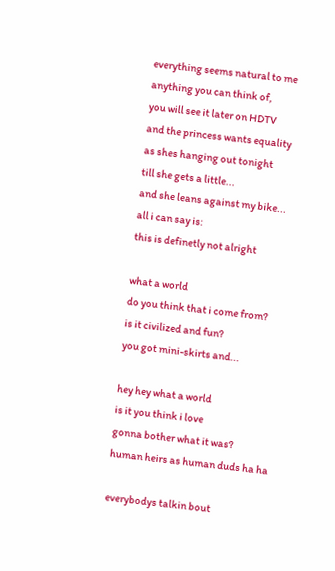everything seems natural to me
anything you can think of,
you will see it later on HDTV
and the princess wants equality
as shes hanging out tonight
till she gets a little...
and she leans against my bike...
all i can say is:
this is definetly not alright

what a world
do you think that i come from?
is it civilized and fun?
you got mini-skirts and...

hey hey what a world
is it you think i love
gonna bother what it was?
human heirs as human duds ha ha

everybodys talkin bout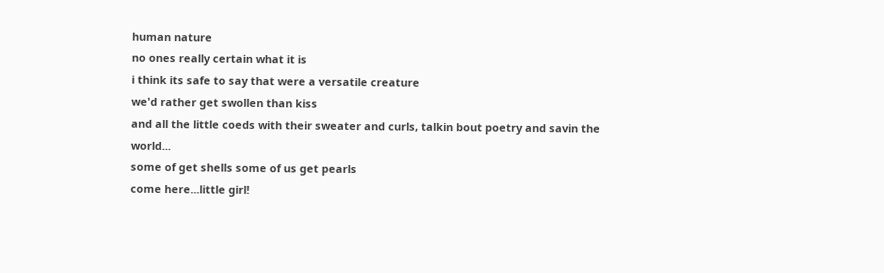human nature
no ones really certain what it is
i think its safe to say that were a versatile creature
we'd rather get swollen than kiss
and all the little coeds with their sweater and curls, talkin bout poetry and savin the world...
some of get shells some of us get pearls
come here...little girl!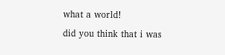what a world!
did you think that i was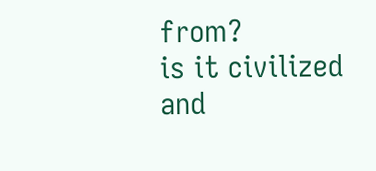from?
is it civilized and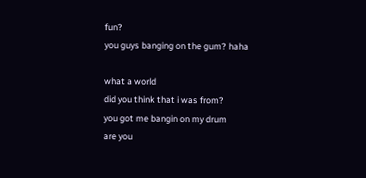fun?
you guys banging on the gum? haha

what a world
did you think that i was from?
you got me bangin on my drum
are you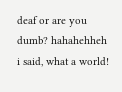deaf or are you dumb? hahahehheh
i said, what a world!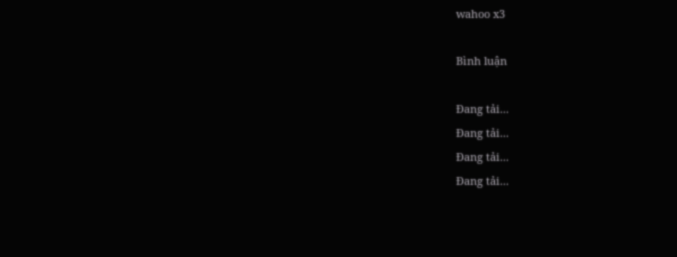wahoo x3

Bình luận

Đang tải...
Đang tải...
Đang tải...
Đang tải...